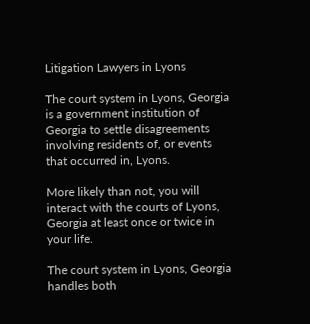Litigation Lawyers in Lyons

The court system in Lyons, Georgia is a government institution of Georgia to settle disagreements involving residents of, or events that occurred in, Lyons.

More likely than not, you will interact with the courts of Lyons, Georgia at least once or twice in your life.

The court system in Lyons, Georgia handles both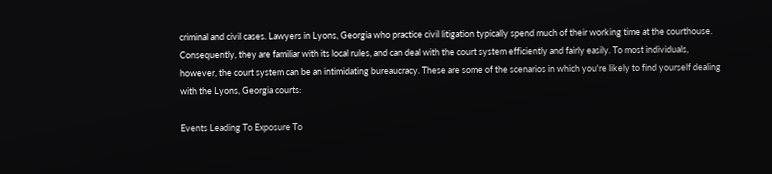criminal and civil cases. Lawyers in Lyons, Georgia who practice civil litigation typically spend much of their working time at the courthouse. Consequently, they are familiar with its local rules, and can deal with the court system efficiently and fairly easily. To most individuals, however, the court system can be an intimidating bureaucracy. These are some of the scenarios in which you're likely to find yourself dealing with the Lyons, Georgia courts:

Events Leading To Exposure To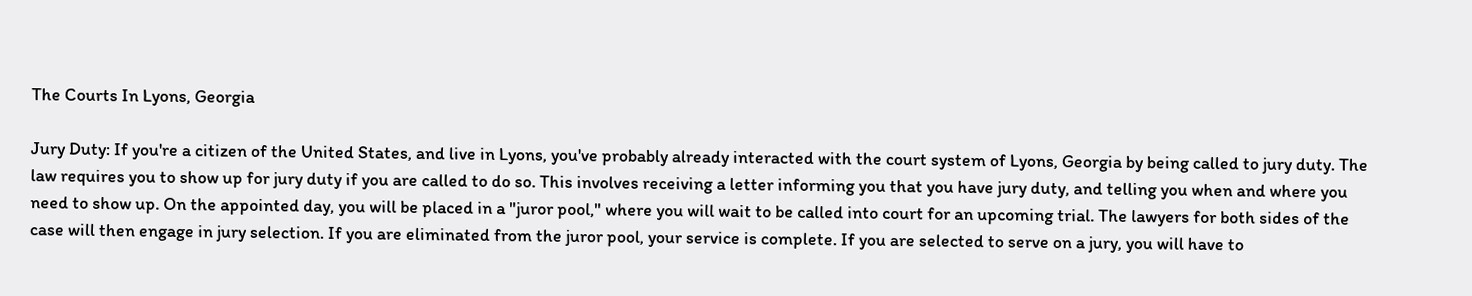The Courts In Lyons, Georgia

Jury Duty: If you're a citizen of the United States, and live in Lyons, you've probably already interacted with the court system of Lyons, Georgia by being called to jury duty. The law requires you to show up for jury duty if you are called to do so. This involves receiving a letter informing you that you have jury duty, and telling you when and where you need to show up. On the appointed day, you will be placed in a "juror pool," where you will wait to be called into court for an upcoming trial. The lawyers for both sides of the case will then engage in jury selection. If you are eliminated from the juror pool, your service is complete. If you are selected to serve on a jury, you will have to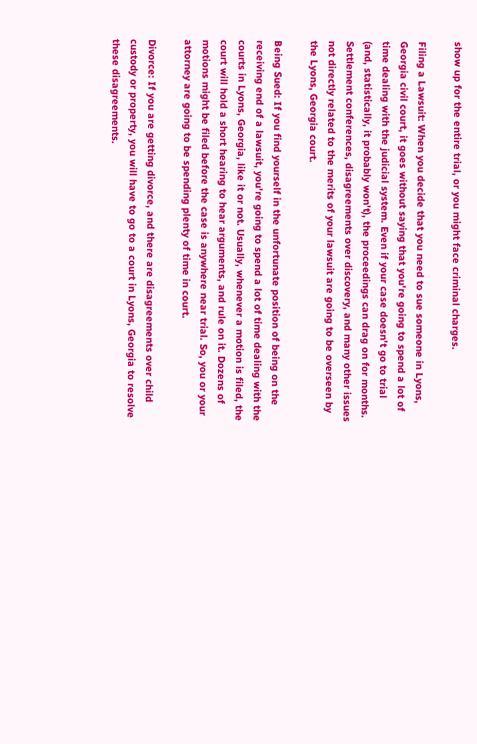show up for the entire trial, or you might face criminal charges.

Filing a Lawsuit: When you decide that you need to sue someone in Lyons, Georgia civil court, it goes without saying that you're going to spend a lot of time dealing with the judicial system. Even if your case doesn't go to trial (and, statistically, it probably won't), the proceedings can drag on for months. Settlement conferences, disagreements over discovery, and many other issues not directly related to the merits of your lawsuit are going to be overseen by the Lyons, Georgia court.

Being Sued: If you find yourself in the unfortunate position of being on the receiving end of a lawsuit, you're going to spend a lot of time dealing with the courts in Lyons, Georgia, like it or not. Usually, whenever a motion is filed, the court will hold a short hearing to hear arguments, and rule on it. Dozens of motions might be filed before the case is anywhere near trial. So, you or your attorney are going to be spending plenty of time in court.

Divorce: If you are getting divorce, and there are disagreements over child custody or property, you will have to go to a court in Lyons, Georgia to resolve these disagreements.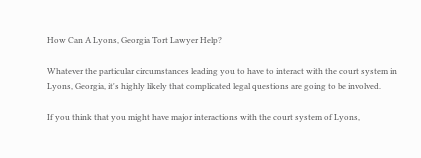How Can A Lyons, Georgia Tort Lawyer Help?

Whatever the particular circumstances leading you to have to interact with the court system in Lyons, Georgia, it's highly likely that complicated legal questions are going to be involved.

If you think that you might have major interactions with the court system of Lyons,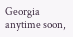Georgia anytime soon,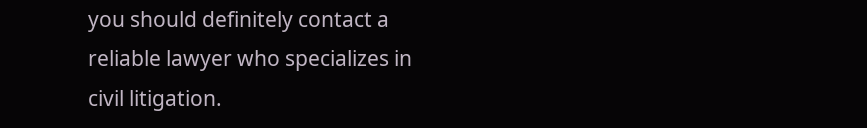you should definitely contact a reliable lawyer who specializes in civil litigation.